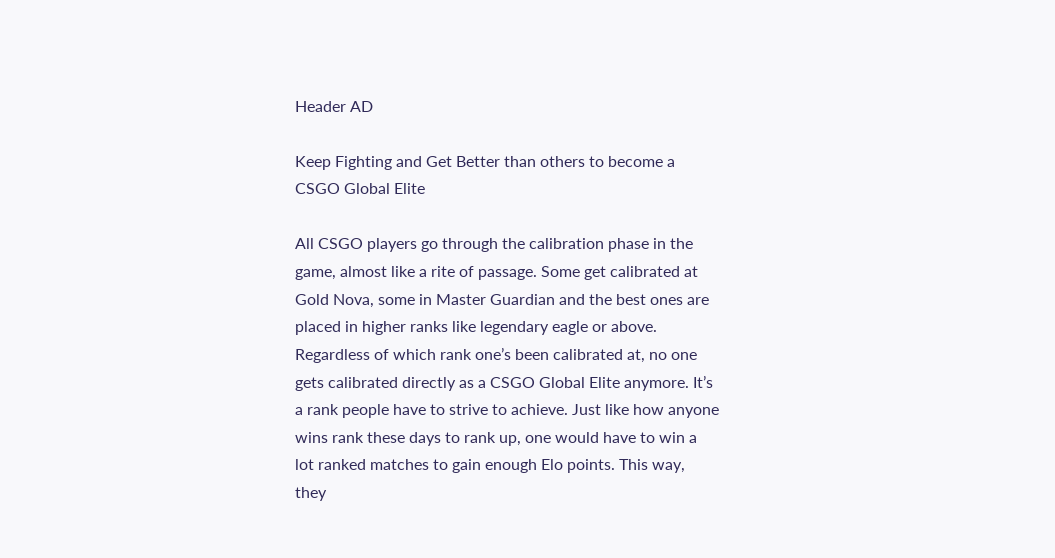Header AD

Keep Fighting and Get Better than others to become a CSGO Global Elite

All CSGO players go through the calibration phase in the game, almost like a rite of passage. Some get calibrated at Gold Nova, some in Master Guardian and the best ones are placed in higher ranks like legendary eagle or above. Regardless of which rank one’s been calibrated at, no one gets calibrated directly as a CSGO Global Elite anymore. It’s a rank people have to strive to achieve. Just like how anyone wins rank these days to rank up, one would have to win a lot ranked matches to gain enough Elo points. This way, they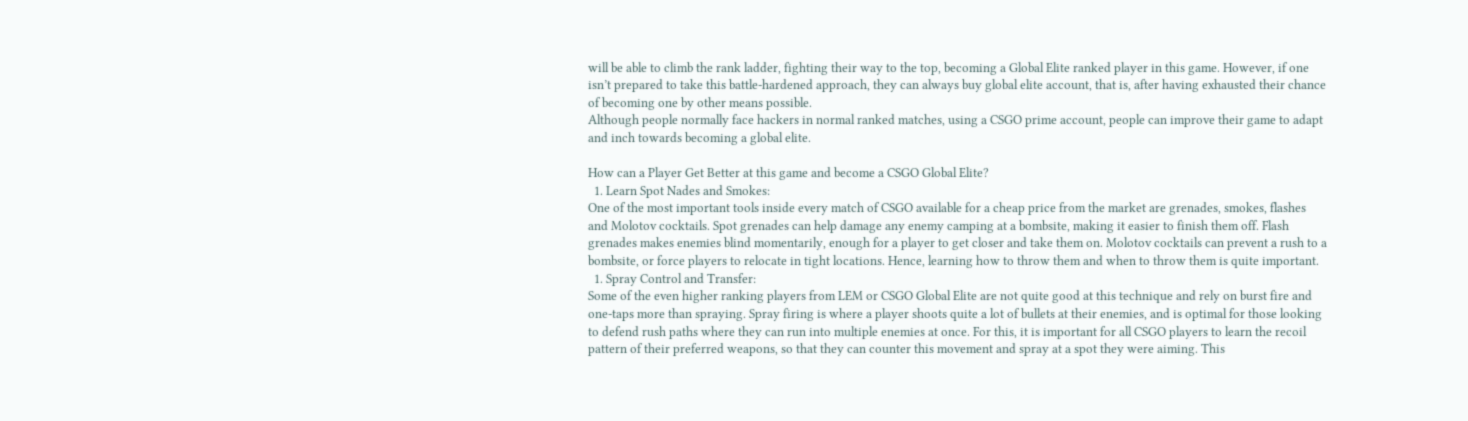will be able to climb the rank ladder, fighting their way to the top, becoming a Global Elite ranked player in this game. However, if one isn’t prepared to take this battle-hardened approach, they can always buy global elite account, that is, after having exhausted their chance of becoming one by other means possible.
Although people normally face hackers in normal ranked matches, using a CSGO prime account, people can improve their game to adapt and inch towards becoming a global elite.

How can a Player Get Better at this game and become a CSGO Global Elite?
  1. Learn Spot Nades and Smokes:
One of the most important tools inside every match of CSGO available for a cheap price from the market are grenades, smokes, flashes and Molotov cocktails. Spot grenades can help damage any enemy camping at a bombsite, making it easier to finish them off. Flash grenades makes enemies blind momentarily, enough for a player to get closer and take them on. Molotov cocktails can prevent a rush to a bombsite, or force players to relocate in tight locations. Hence, learning how to throw them and when to throw them is quite important.
  1. Spray Control and Transfer:
Some of the even higher ranking players from LEM or CSGO Global Elite are not quite good at this technique and rely on burst fire and one-taps more than spraying. Spray firing is where a player shoots quite a lot of bullets at their enemies, and is optimal for those looking to defend rush paths where they can run into multiple enemies at once. For this, it is important for all CSGO players to learn the recoil pattern of their preferred weapons, so that they can counter this movement and spray at a spot they were aiming. This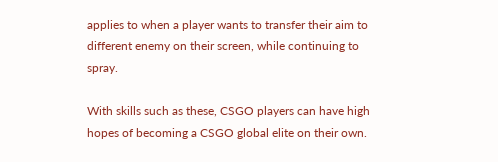applies to when a player wants to transfer their aim to different enemy on their screen, while continuing to spray.

With skills such as these, CSGO players can have high hopes of becoming a CSGO global elite on their own.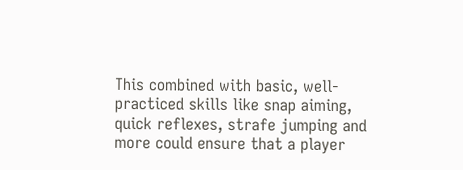This combined with basic, well-practiced skills like snap aiming, quick reflexes, strafe jumping and more could ensure that a player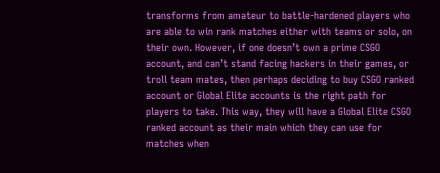transforms from amateur to battle-hardened players who are able to win rank matches either with teams or solo, on their own. However, if one doesn’t own a prime CSGO account, and can’t stand facing hackers in their games, or troll team mates, then perhaps deciding to buy CSGO ranked account or Global Elite accounts is the right path for players to take. This way, they will have a Global Elite CSGO ranked account as their main which they can use for matches when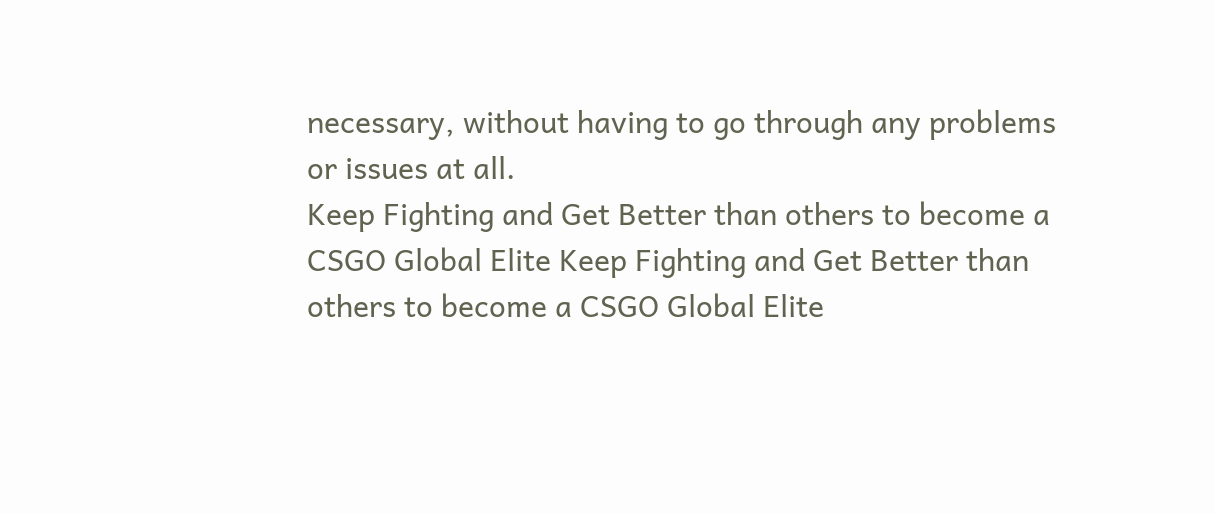necessary, without having to go through any problems or issues at all.
Keep Fighting and Get Better than others to become a CSGO Global Elite Keep Fighting and Get Better than others to become a CSGO Global Elite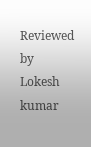Reviewed by Lokesh kumar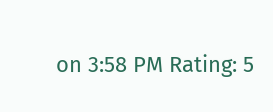on 3:58 PM Rating: 5